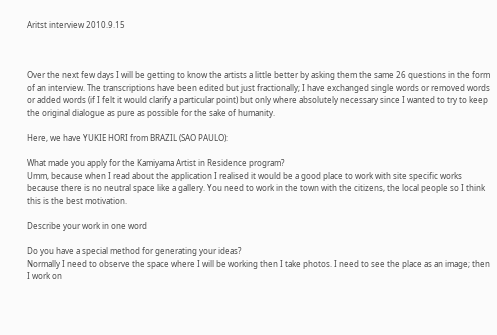Aritst interview 2010.9.15



Over the next few days I will be getting to know the artists a little better by asking them the same 26 questions in the form of an interview. The transcriptions have been edited but just fractionally; I have exchanged single words or removed words or added words (if I felt it would clarify a particular point) but only where absolutely necessary since I wanted to try to keep the original dialogue as pure as possible for the sake of humanity.

Here, we have YUKIE HORI from BRAZIL (SAO PAULO):

What made you apply for the Kamiyama Artist in Residence program?
Umm, because when I read about the application I realised it would be a good place to work with site specific works because there is no neutral space like a gallery. You need to work in the town with the citizens, the local people so I think this is the best motivation.

Describe your work in one word

Do you have a special method for generating your ideas?
Normally I need to observe the space where I will be working then I take photos. I need to see the place as an image; then I work on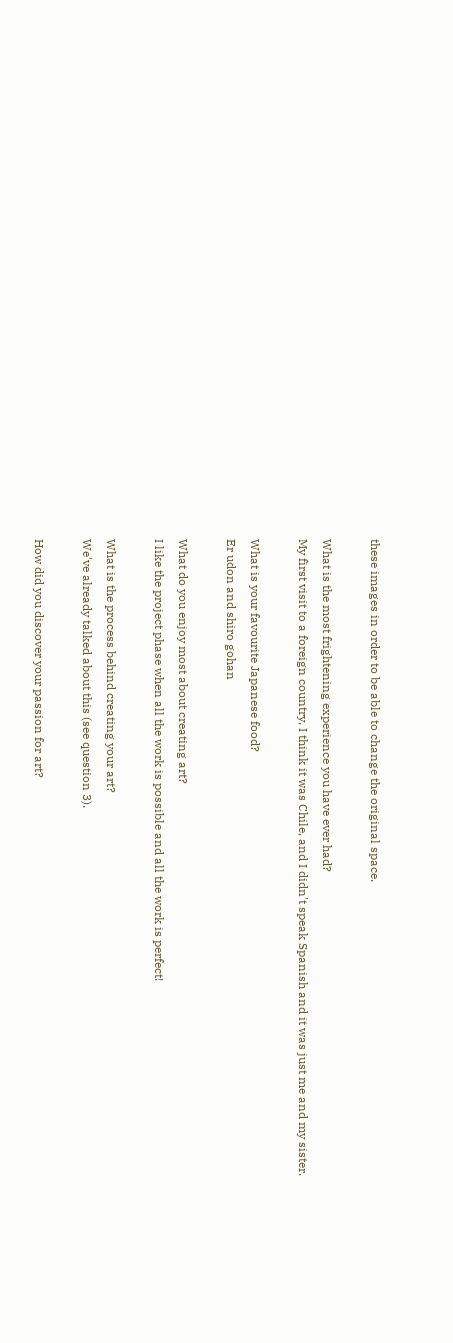these images in order to be able to change the original space.

What is the most frightening experience you have ever had?
My first visit to a foreign country, I think it was Chile, and I didn't speak Spanish and it was just me and my sister.

What is your favourite Japanese food?
Er udon and shiro gohan

What do you enjoy most about creating art?
I like the project phase when all the work is possible and all the work is perfect!

What is the process behind creating your art?
We've already talked about this (see question 3).

How did you discover your passion for art?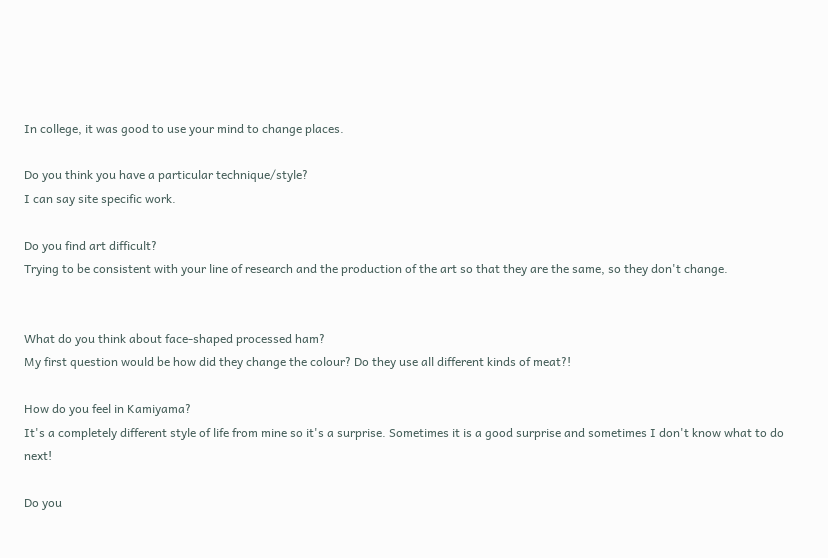In college, it was good to use your mind to change places.

Do you think you have a particular technique/style?
I can say site specific work.

Do you find art difficult?
Trying to be consistent with your line of research and the production of the art so that they are the same, so they don't change.


What do you think about face-shaped processed ham?
My first question would be how did they change the colour? Do they use all different kinds of meat?!

How do you feel in Kamiyama?
It's a completely different style of life from mine so it's a surprise. Sometimes it is a good surprise and sometimes I don't know what to do next!

Do you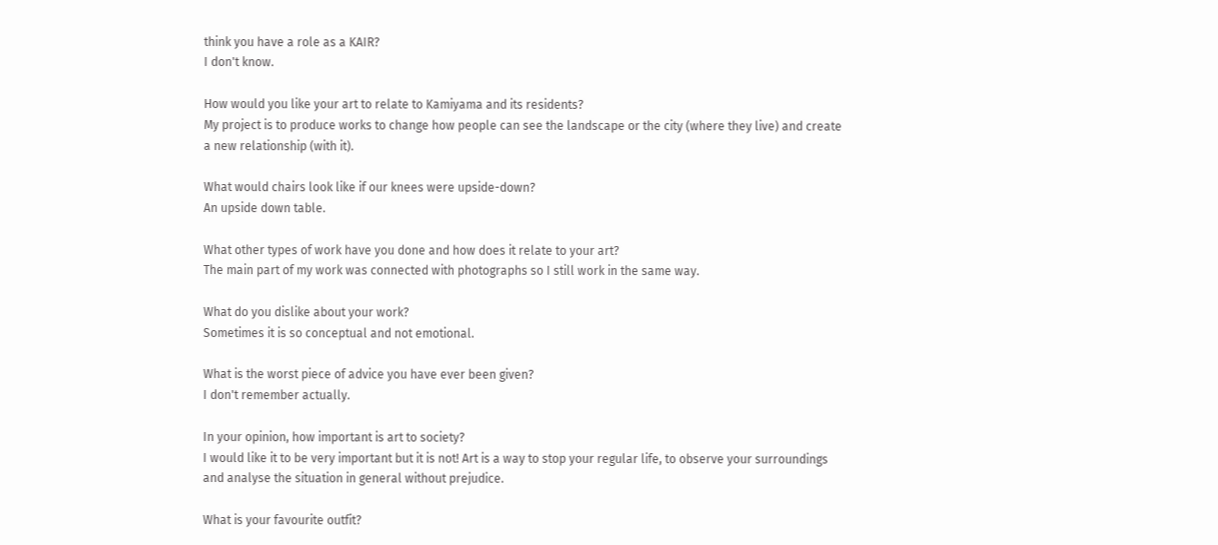think you have a role as a KAIR?
I don't know.

How would you like your art to relate to Kamiyama and its residents?
My project is to produce works to change how people can see the landscape or the city (where they live) and create a new relationship (with it).

What would chairs look like if our knees were upside-down?
An upside down table.

What other types of work have you done and how does it relate to your art?
The main part of my work was connected with photographs so I still work in the same way.

What do you dislike about your work?
Sometimes it is so conceptual and not emotional.

What is the worst piece of advice you have ever been given?
I don't remember actually.

In your opinion, how important is art to society?
I would like it to be very important but it is not! Art is a way to stop your regular life, to observe your surroundings and analyse the situation in general without prejudice.

What is your favourite outfit?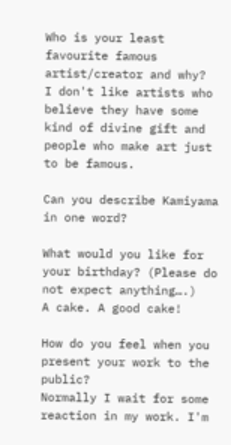Who is your least favourite famous artist/creator and why?
I don't like artists who believe they have some kind of divine gift and people who make art just to be famous.

Can you describe Kamiyama in one word?

What would you like for your birthday? (Please do not expect anything….)
A cake. A good cake!

How do you feel when you present your work to the public?
Normally I wait for some reaction in my work. I'm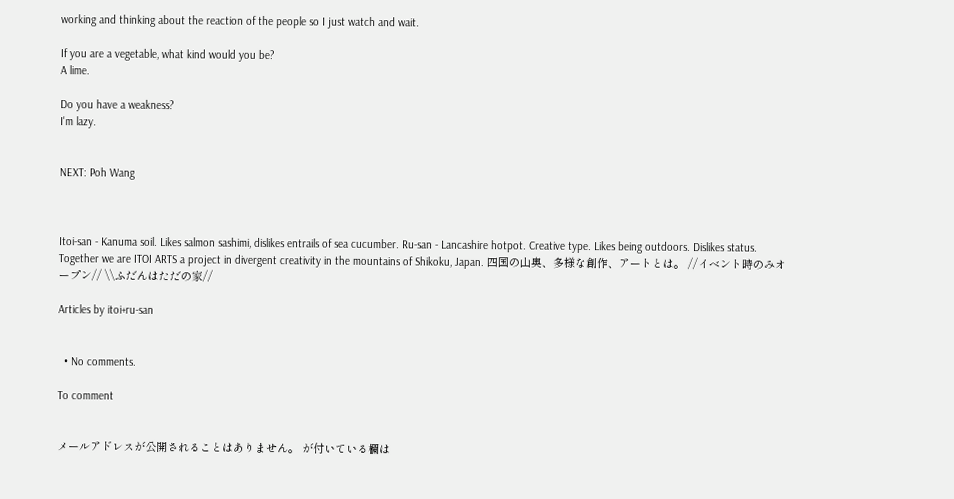working and thinking about the reaction of the people so I just watch and wait.

If you are a vegetable, what kind would you be?
A lime.

Do you have a weakness?
I'm lazy.


NEXT: Poh Wang



Itoi-san - Kanuma soil. Likes salmon sashimi, dislikes entrails of sea cucumber. Ru-san - Lancashire hotpot. Creative type. Likes being outdoors. Dislikes status. Together we are ITOI ARTS a project in divergent creativity in the mountains of Shikoku, Japan. 四国の山奥、多様な創作、アートとは。 //イベント時のみオープン// \\ふだんはただの家//

Articles by itoi+ru-san


  • No comments.

To comment


メールアドレスが公開されることはありません。 が付いている欄は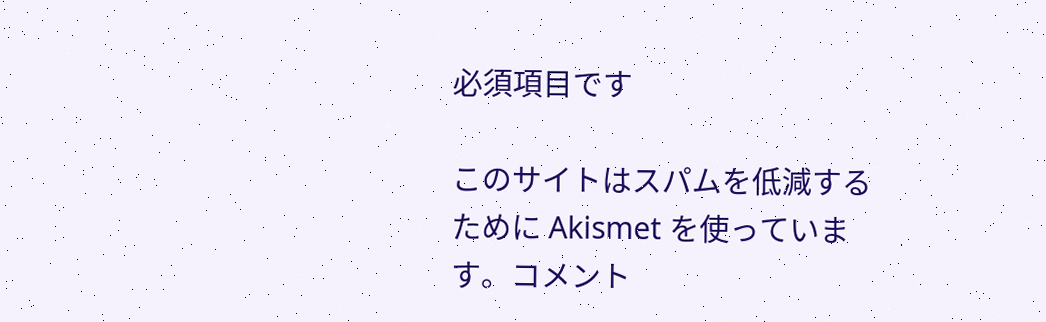必須項目です

このサイトはスパムを低減するために Akismet を使っています。コメント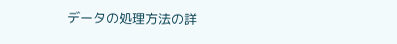データの処理方法の詳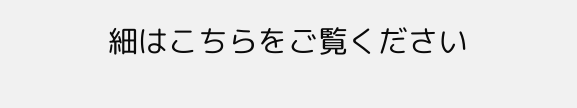細はこちらをご覧ください